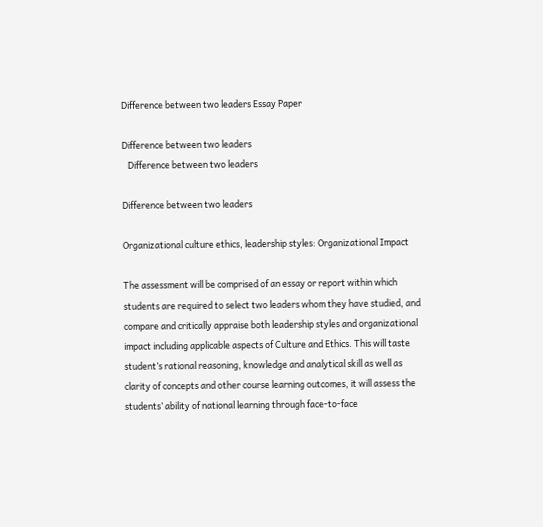Difference between two leaders Essay Paper

Difference between two leaders
   Difference between two leaders

Difference between two leaders

Organizational culture ethics, leadership styles: Organizational Impact

The assessment will be comprised of an essay or report within which students are required to select two leaders whom they have studied, and compare and critically appraise both leadership styles and organizational impact including applicable aspects of Culture and Ethics. This will taste student’s rational reasoning, knowledge and analytical skill as well as clarity of concepts and other course learning outcomes, it will assess the students’ ability of national learning through face-to-face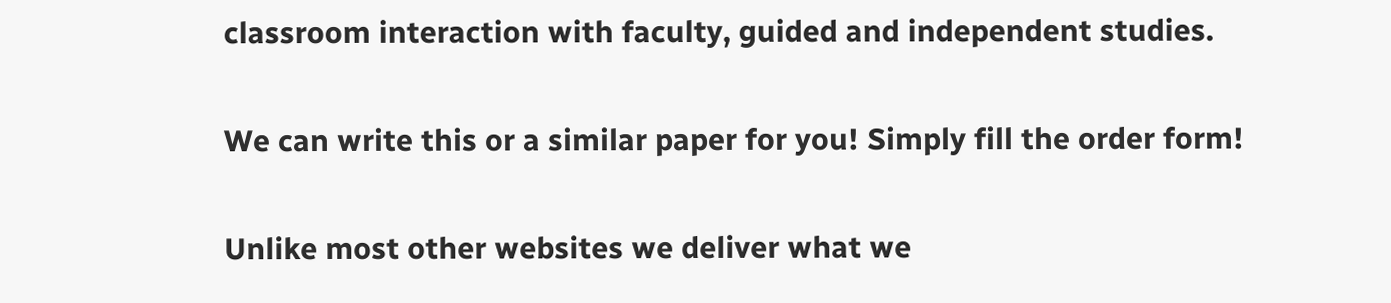classroom interaction with faculty, guided and independent studies.

We can write this or a similar paper for you! Simply fill the order form!

Unlike most other websites we deliver what we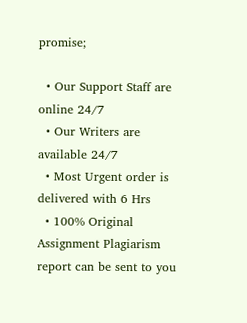promise;

  • Our Support Staff are online 24/7
  • Our Writers are available 24/7
  • Most Urgent order is delivered with 6 Hrs
  • 100% Original Assignment Plagiarism report can be sent to you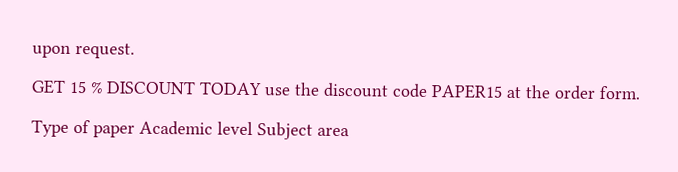upon request.

GET 15 % DISCOUNT TODAY use the discount code PAPER15 at the order form.

Type of paper Academic level Subject area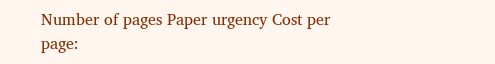Number of pages Paper urgency Cost per page: